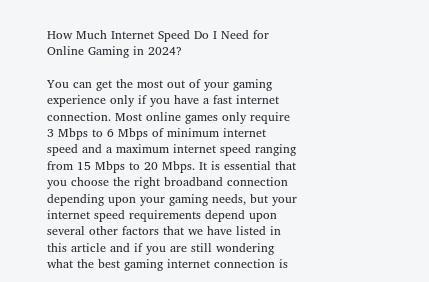How Much Internet Speed Do I Need for Online Gaming in 2024?

You can get the most out of your gaming experience only if you have a fast internet connection. Most online games only require 3 Mbps to 6 Mbps of minimum internet speed and a maximum internet speed ranging from 15 Mbps to 20 Mbps. It is essential that you choose the right broadband connection depending upon your gaming needs, but your internet speed requirements depend upon several other factors that we have listed in this article and if you are still wondering what the best gaming internet connection is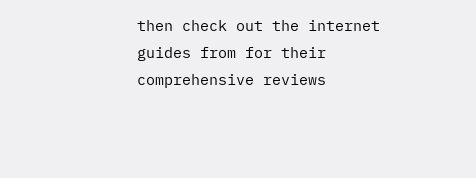then check out the internet guides from for their comprehensive reviews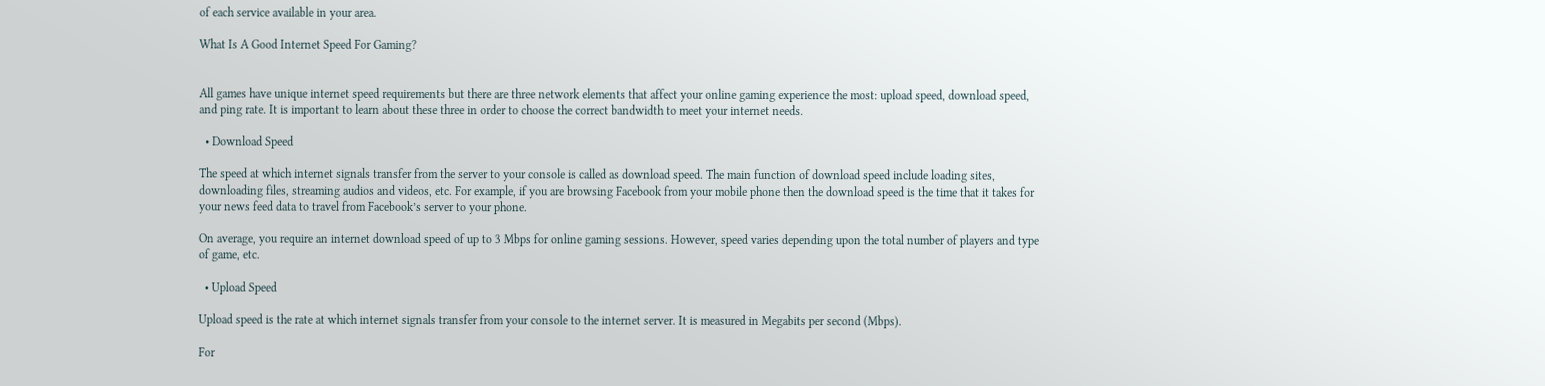of each service available in your area.

What Is A Good Internet Speed For Gaming?


All games have unique internet speed requirements but there are three network elements that affect your online gaming experience the most: upload speed, download speed, and ping rate. It is important to learn about these three in order to choose the correct bandwidth to meet your internet needs.

  • Download Speed

The speed at which internet signals transfer from the server to your console is called as download speed. The main function of download speed include loading sites, downloading files, streaming audios and videos, etc. For example, if you are browsing Facebook from your mobile phone then the download speed is the time that it takes for your news feed data to travel from Facebook’s server to your phone.

On average, you require an internet download speed of up to 3 Mbps for online gaming sessions. However, speed varies depending upon the total number of players and type of game, etc.

  • Upload Speed

Upload speed is the rate at which internet signals transfer from your console to the internet server. It is measured in Megabits per second (Mbps).

For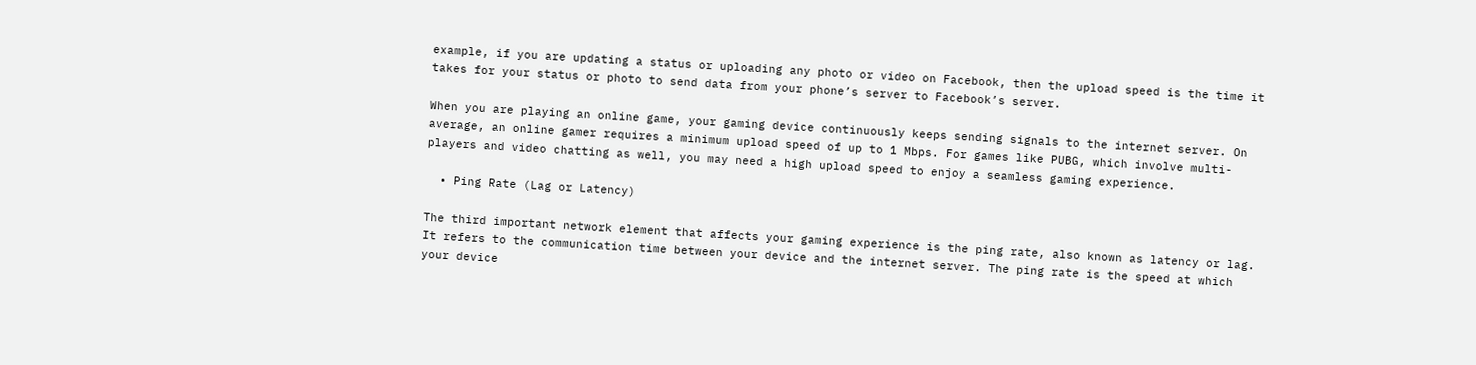example, if you are updating a status or uploading any photo or video on Facebook, then the upload speed is the time it takes for your status or photo to send data from your phone’s server to Facebook’s server.

When you are playing an online game, your gaming device continuously keeps sending signals to the internet server. On average, an online gamer requires a minimum upload speed of up to 1 Mbps. For games like PUBG, which involve multi-players and video chatting as well, you may need a high upload speed to enjoy a seamless gaming experience.

  • Ping Rate (Lag or Latency)

The third important network element that affects your gaming experience is the ping rate, also known as latency or lag. It refers to the communication time between your device and the internet server. The ping rate is the speed at which your device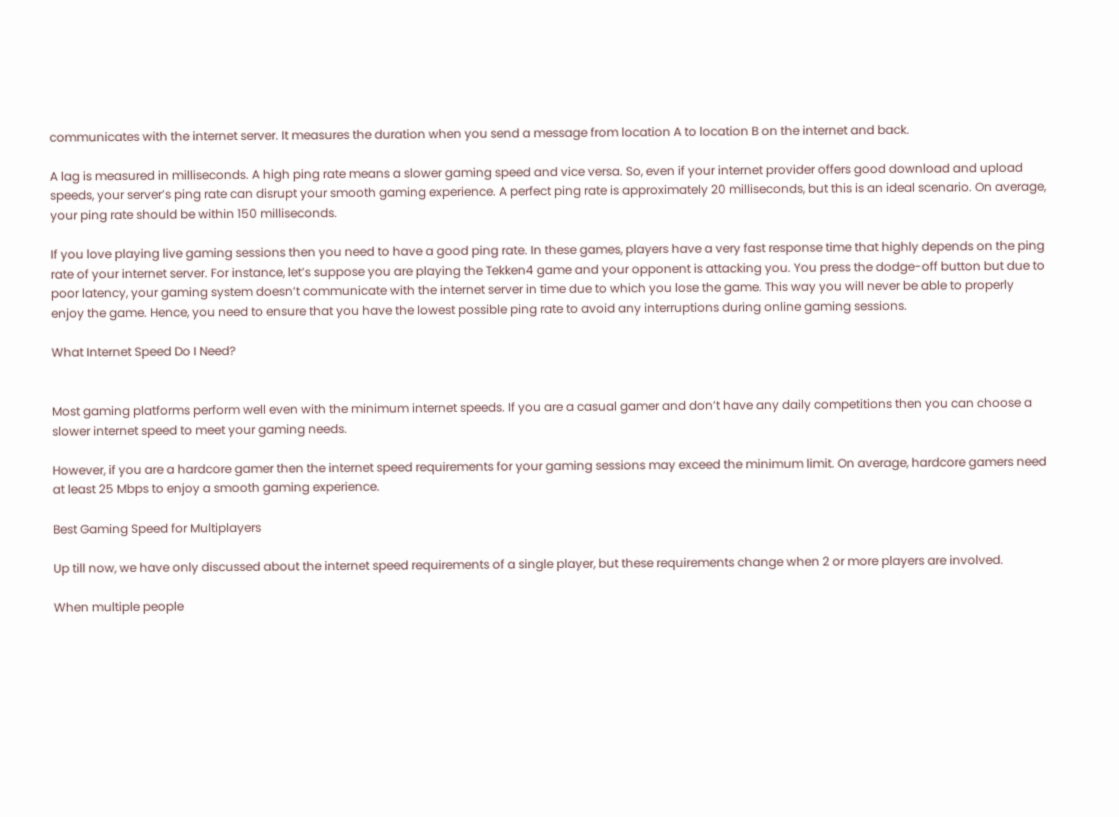communicates with the internet server. It measures the duration when you send a message from location A to location B on the internet and back.

A lag is measured in milliseconds. A high ping rate means a slower gaming speed and vice versa. So, even if your internet provider offers good download and upload speeds, your server’s ping rate can disrupt your smooth gaming experience. A perfect ping rate is approximately 20 milliseconds, but this is an ideal scenario. On average, your ping rate should be within 150 milliseconds.

If you love playing live gaming sessions then you need to have a good ping rate. In these games, players have a very fast response time that highly depends on the ping rate of your internet server. For instance, let’s suppose you are playing the Tekken4 game and your opponent is attacking you. You press the dodge-off button but due to poor latency, your gaming system doesn’t communicate with the internet server in time due to which you lose the game. This way you will never be able to properly enjoy the game. Hence, you need to ensure that you have the lowest possible ping rate to avoid any interruptions during online gaming sessions.

What Internet Speed Do I Need?


Most gaming platforms perform well even with the minimum internet speeds. If you are a casual gamer and don’t have any daily competitions then you can choose a slower internet speed to meet your gaming needs.

However, if you are a hardcore gamer then the internet speed requirements for your gaming sessions may exceed the minimum limit. On average, hardcore gamers need at least 25 Mbps to enjoy a smooth gaming experience.

Best Gaming Speed for Multiplayers

Up till now, we have only discussed about the internet speed requirements of a single player, but these requirements change when 2 or more players are involved.

When multiple people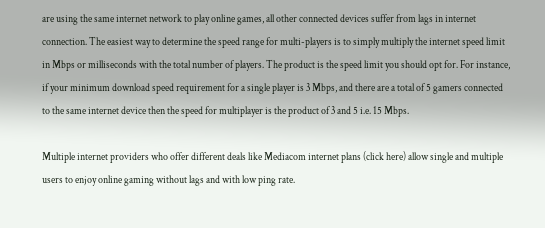are using the same internet network to play online games, all other connected devices suffer from lags in internet connection. The easiest way to determine the speed range for multi-players is to simply multiply the internet speed limit in Mbps or milliseconds with the total number of players. The product is the speed limit you should opt for. For instance, if your minimum download speed requirement for a single player is 3 Mbps, and there are a total of 5 gamers connected to the same internet device then the speed for multiplayer is the product of 3 and 5 i.e. 15 Mbps.

Multiple internet providers who offer different deals like Mediacom internet plans (click here) allow single and multiple users to enjoy online gaming without lags and with low ping rate.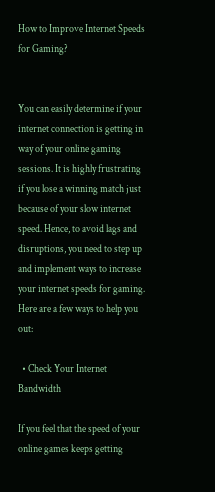How to Improve Internet Speeds for Gaming?


You can easily determine if your internet connection is getting in way of your online gaming sessions. It is highly frustrating if you lose a winning match just because of your slow internet speed. Hence, to avoid lags and disruptions, you need to step up and implement ways to increase your internet speeds for gaming. Here are a few ways to help you out:

  • Check Your Internet Bandwidth

If you feel that the speed of your online games keeps getting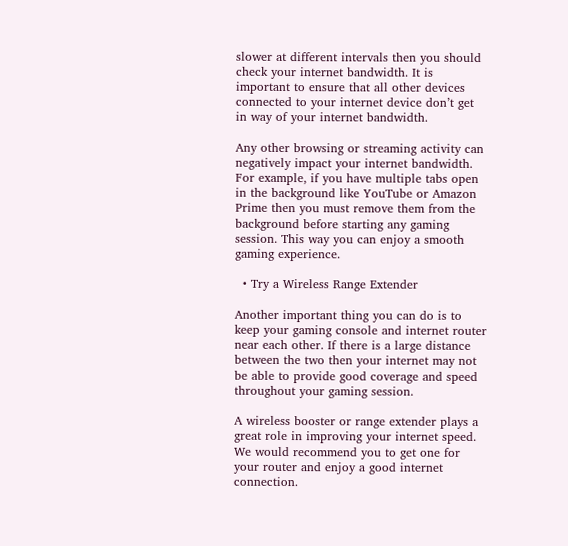slower at different intervals then you should check your internet bandwidth. It is important to ensure that all other devices connected to your internet device don’t get in way of your internet bandwidth.

Any other browsing or streaming activity can negatively impact your internet bandwidth. For example, if you have multiple tabs open in the background like YouTube or Amazon Prime then you must remove them from the background before starting any gaming session. This way you can enjoy a smooth gaming experience.

  • Try a Wireless Range Extender

Another important thing you can do is to keep your gaming console and internet router near each other. If there is a large distance between the two then your internet may not be able to provide good coverage and speed throughout your gaming session.

A wireless booster or range extender plays a great role in improving your internet speed. We would recommend you to get one for your router and enjoy a good internet connection.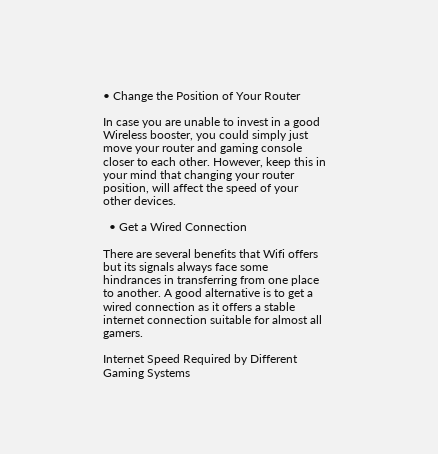• Change the Position of Your Router

In case you are unable to invest in a good Wireless booster, you could simply just move your router and gaming console closer to each other. However, keep this in your mind that changing your router position, will affect the speed of your other devices.

  • Get a Wired Connection

There are several benefits that Wifi offers but its signals always face some hindrances in transferring from one place to another. A good alternative is to get a wired connection as it offers a stable internet connection suitable for almost all gamers.

Internet Speed Required by Different Gaming Systems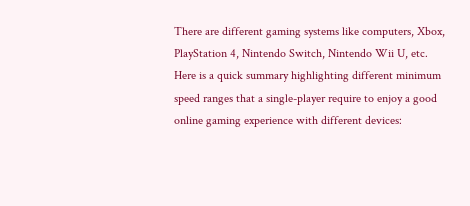There are different gaming systems like computers, Xbox, PlayStation 4, Nintendo Switch, Nintendo Wii U, etc. Here is a quick summary highlighting different minimum speed ranges that a single-player require to enjoy a good online gaming experience with different devices: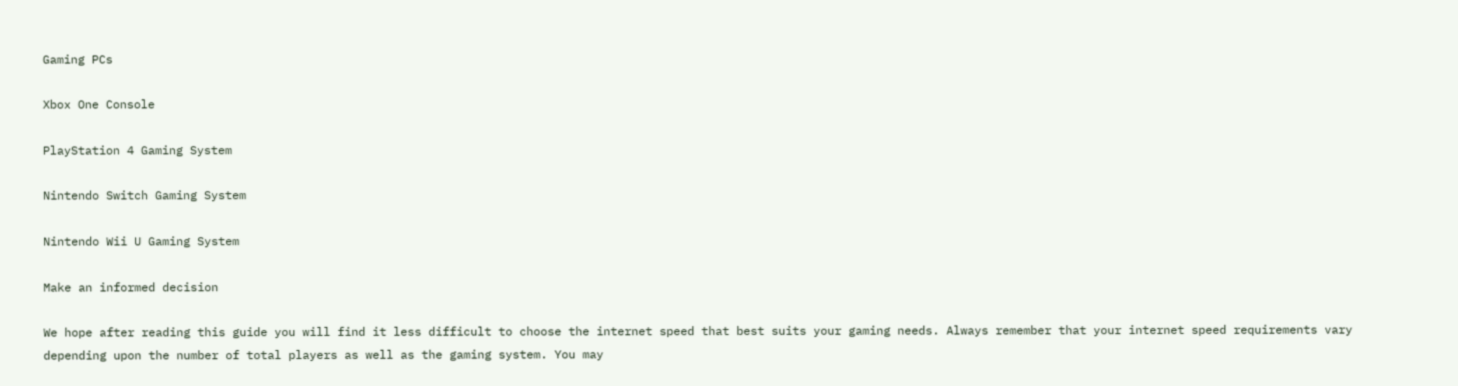Gaming PCs

Xbox One Console

PlayStation 4 Gaming System

Nintendo Switch Gaming System

Nintendo Wii U Gaming System

Make an informed decision

We hope after reading this guide you will find it less difficult to choose the internet speed that best suits your gaming needs. Always remember that your internet speed requirements vary depending upon the number of total players as well as the gaming system. You may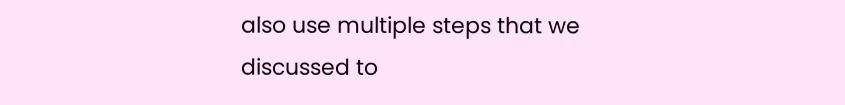also use multiple steps that we discussed to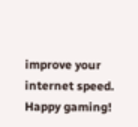improve your internet speed. Happy gaming!